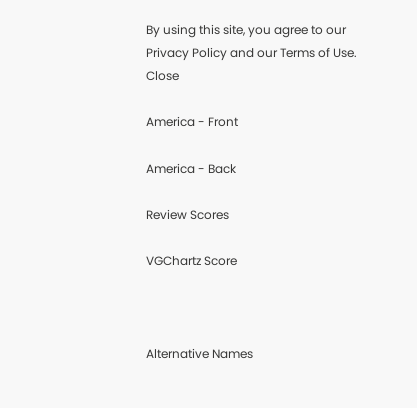By using this site, you agree to our Privacy Policy and our Terms of Use. Close

America - Front

America - Back

Review Scores

VGChartz Score



Alternative Names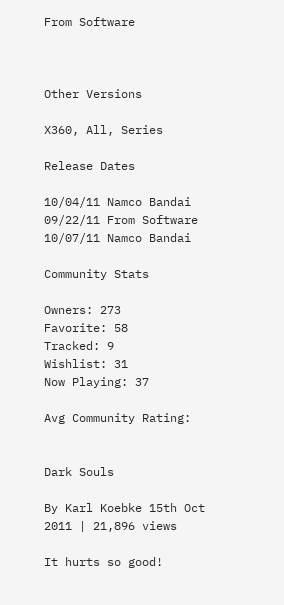From Software



Other Versions

X360, All, Series

Release Dates

10/04/11 Namco Bandai
09/22/11 From Software
10/07/11 Namco Bandai

Community Stats

Owners: 273
Favorite: 58
Tracked: 9
Wishlist: 31
Now Playing: 37

Avg Community Rating:


Dark Souls

By Karl Koebke 15th Oct 2011 | 21,896 views

It hurts so good!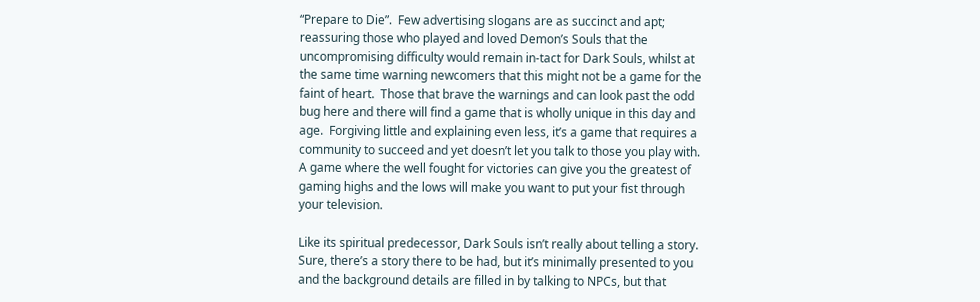“Prepare to Die”.  Few advertising slogans are as succinct and apt; reassuring those who played and loved Demon’s Souls that the uncompromising difficulty would remain in-tact for Dark Souls, whilst at the same time warning newcomers that this might not be a game for the faint of heart.  Those that brave the warnings and can look past the odd bug here and there will find a game that is wholly unique in this day and age.  Forgiving little and explaining even less, it’s a game that requires a community to succeed and yet doesn’t let you talk to those you play with.  A game where the well fought for victories can give you the greatest of gaming highs and the lows will make you want to put your fist through your television.

Like its spiritual predecessor, Dark Souls isn’t really about telling a story.  Sure, there’s a story there to be had, but it’s minimally presented to you and the background details are filled in by talking to NPCs, but that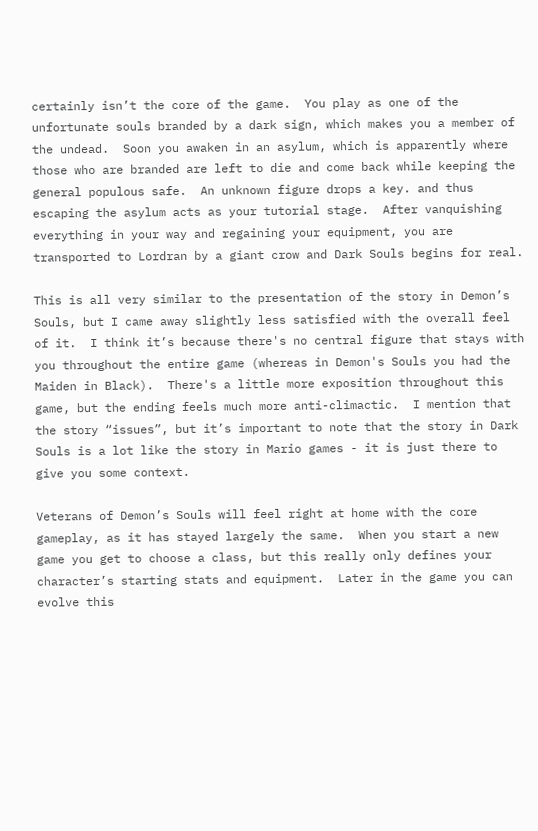certainly isn’t the core of the game.  You play as one of the unfortunate souls branded by a dark sign, which makes you a member of the undead.  Soon you awaken in an asylum, which is apparently where those who are branded are left to die and come back while keeping the general populous safe.  An unknown figure drops a key. and thus escaping the asylum acts as your tutorial stage.  After vanquishing everything in your way and regaining your equipment, you are transported to Lordran by a giant crow and Dark Souls begins for real.

This is all very similar to the presentation of the story in Demon’s Souls, but I came away slightly less satisfied with the overall feel of it.  I think it’s because there's no central figure that stays with you throughout the entire game (whereas in Demon's Souls you had the Maiden in Black).  There's a little more exposition throughout this game, but the ending feels much more anti-climactic.  I mention that the story “issues”, but it’s important to note that the story in Dark Souls is a lot like the story in Mario games - it is just there to give you some context.

Veterans of Demon’s Souls will feel right at home with the core gameplay, as it has stayed largely the same.  When you start a new game you get to choose a class, but this really only defines your character’s starting stats and equipment.  Later in the game you can evolve this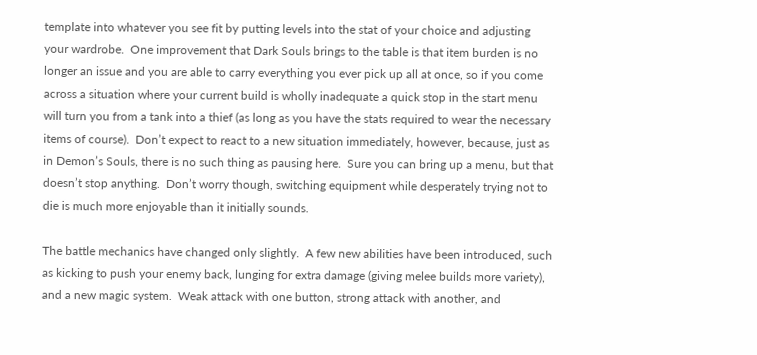template into whatever you see fit by putting levels into the stat of your choice and adjusting your wardrobe.  One improvement that Dark Souls brings to the table is that item burden is no longer an issue and you are able to carry everything you ever pick up all at once, so if you come across a situation where your current build is wholly inadequate a quick stop in the start menu will turn you from a tank into a thief (as long as you have the stats required to wear the necessary items of course).  Don’t expect to react to a new situation immediately, however, because, just as in Demon’s Souls, there is no such thing as pausing here.  Sure you can bring up a menu, but that doesn’t stop anything.  Don’t worry though, switching equipment while desperately trying not to die is much more enjoyable than it initially sounds.

The battle mechanics have changed only slightly.  A few new abilities have been introduced, such as kicking to push your enemy back, lunging for extra damage (giving melee builds more variety), and a new magic system.  Weak attack with one button, strong attack with another, and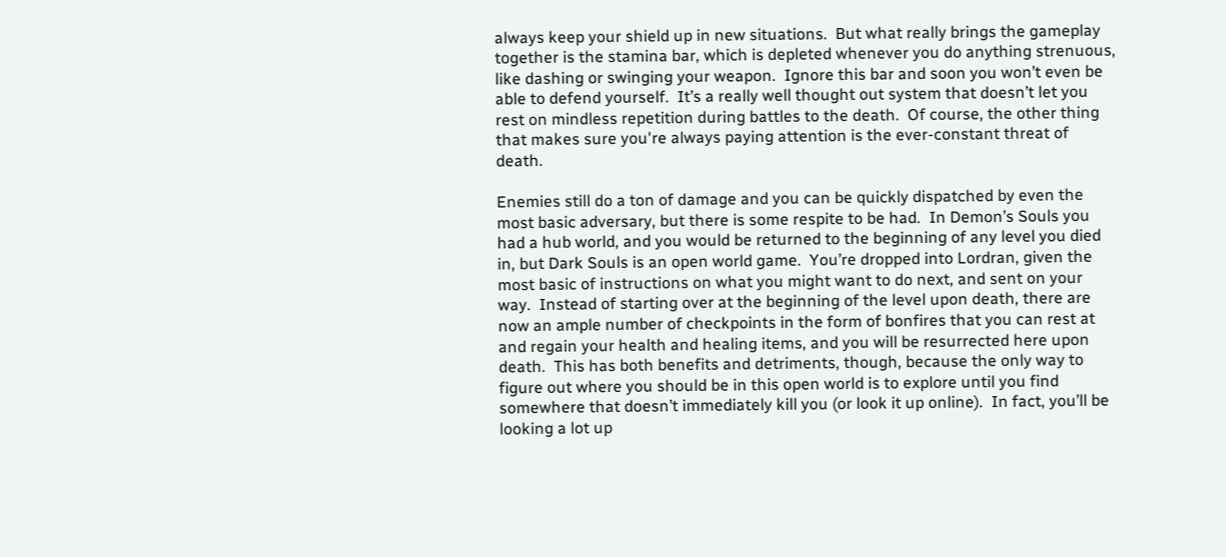always keep your shield up in new situations.  But what really brings the gameplay together is the stamina bar, which is depleted whenever you do anything strenuous, like dashing or swinging your weapon.  Ignore this bar and soon you won’t even be able to defend yourself.  It’s a really well thought out system that doesn’t let you rest on mindless repetition during battles to the death.  Of course, the other thing that makes sure you're always paying attention is the ever-constant threat of death.

Enemies still do a ton of damage and you can be quickly dispatched by even the most basic adversary, but there is some respite to be had.  In Demon’s Souls you had a hub world, and you would be returned to the beginning of any level you died in, but Dark Souls is an open world game.  You’re dropped into Lordran, given the most basic of instructions on what you might want to do next, and sent on your way.  Instead of starting over at the beginning of the level upon death, there are now an ample number of checkpoints in the form of bonfires that you can rest at and regain your health and healing items, and you will be resurrected here upon death.  This has both benefits and detriments, though, because the only way to figure out where you should be in this open world is to explore until you find somewhere that doesn’t immediately kill you (or look it up online).  In fact, you’ll be looking a lot up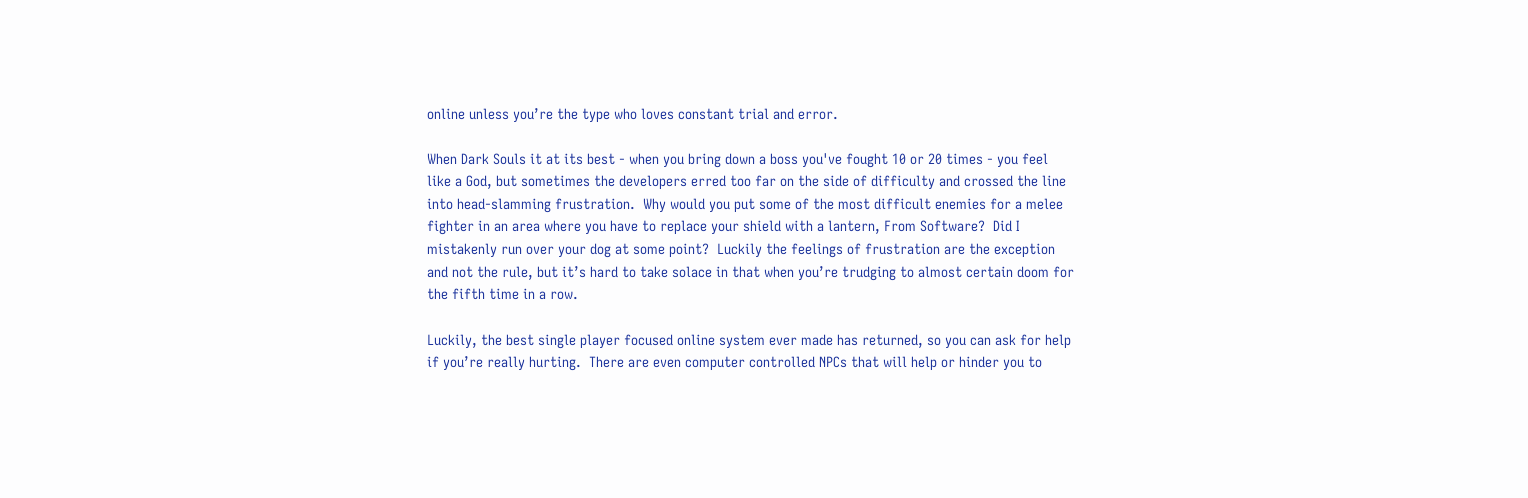online unless you’re the type who loves constant trial and error.

When Dark Souls it at its best - when you bring down a boss you've fought 10 or 20 times - you feel like a God, but sometimes the developers erred too far on the side of difficulty and crossed the line into head-slamming frustration.  Why would you put some of the most difficult enemies for a melee fighter in an area where you have to replace your shield with a lantern, From Software?  Did I mistakenly run over your dog at some point?  Luckily the feelings of frustration are the exception and not the rule, but it’s hard to take solace in that when you’re trudging to almost certain doom for the fifth time in a row.

Luckily, the best single player focused online system ever made has returned, so you can ask for help if you’re really hurting.  There are even computer controlled NPCs that will help or hinder you to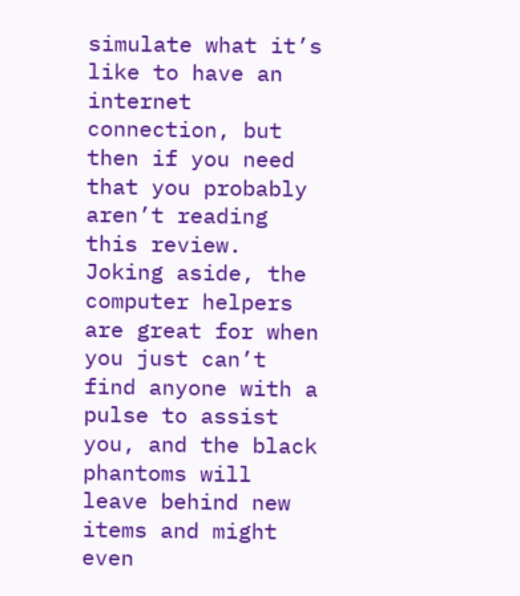simulate what it’s like to have an internet connection, but then if you need that you probably aren’t reading this review.  Joking aside, the computer helpers are great for when you just can’t find anyone with a pulse to assist you, and the black phantoms will leave behind new items and might even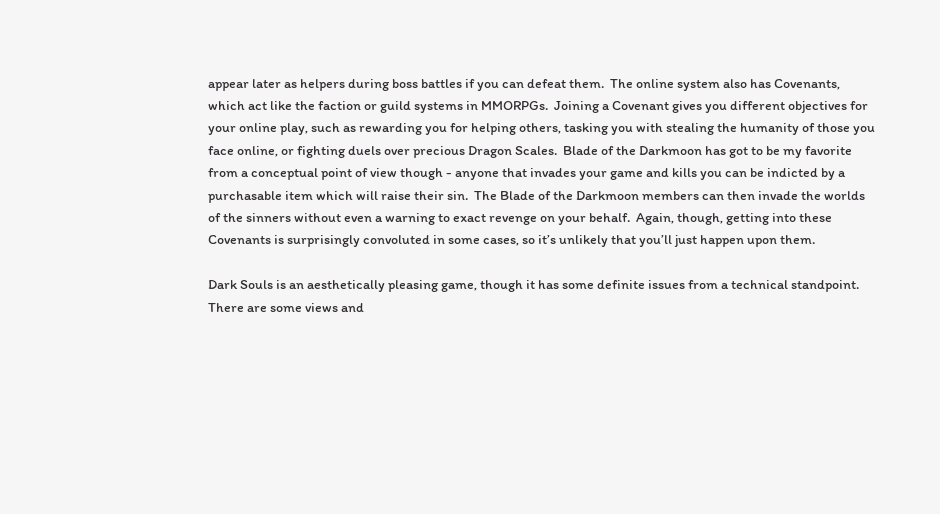appear later as helpers during boss battles if you can defeat them.  The online system also has Covenants, which act like the faction or guild systems in MMORPGs.  Joining a Covenant gives you different objectives for your online play, such as rewarding you for helping others, tasking you with stealing the humanity of those you face online, or fighting duels over precious Dragon Scales.  Blade of the Darkmoon has got to be my favorite from a conceptual point of view though - anyone that invades your game and kills you can be indicted by a purchasable item which will raise their sin.  The Blade of the Darkmoon members can then invade the worlds of the sinners without even a warning to exact revenge on your behalf.  Again, though, getting into these Covenants is surprisingly convoluted in some cases, so it’s unlikely that you’ll just happen upon them.

Dark Souls is an aesthetically pleasing game, though it has some definite issues from a technical standpoint.  There are some views and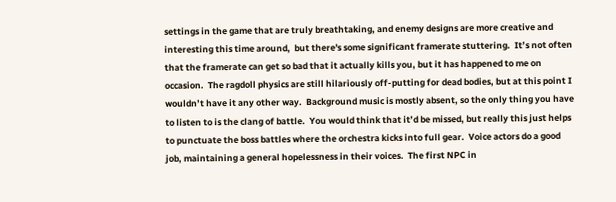settings in the game that are truly breathtaking, and enemy designs are more creative and interesting this time around,  but there's some significant framerate stuttering.  It’s not often that the framerate can get so bad that it actually kills you, but it has happened to me on occasion.  The ragdoll physics are still hilariously off-putting for dead bodies, but at this point I wouldn’t have it any other way.  Background music is mostly absent, so the only thing you have to listen to is the clang of battle.  You would think that it’d be missed, but really this just helps to punctuate the boss battles where the orchestra kicks into full gear.  Voice actors do a good job, maintaining a general hopelessness in their voices.  The first NPC in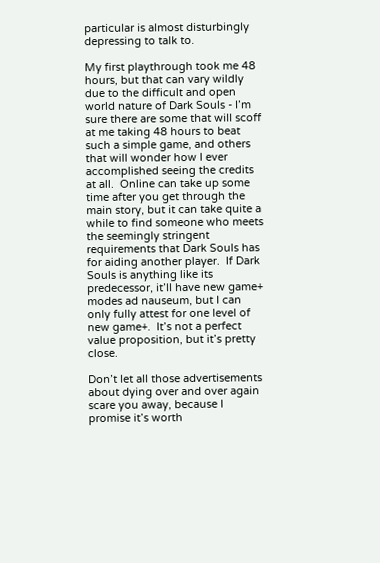particular is almost disturbingly depressing to talk to.

My first playthrough took me 48 hours, but that can vary wildly due to the difficult and open world nature of Dark Souls - I’m sure there are some that will scoff at me taking 48 hours to beat such a simple game, and others that will wonder how I ever accomplished seeing the credits at all.  Online can take up some time after you get through the main story, but it can take quite a while to find someone who meets the seemingly stringent requirements that Dark Souls has for aiding another player.  If Dark Souls is anything like its predecessor, it’ll have new game+ modes ad nauseum, but I can only fully attest for one level of new game+.  It’s not a perfect value proposition, but it’s pretty close.

Don’t let all those advertisements about dying over and over again scare you away, because I promise it’s worth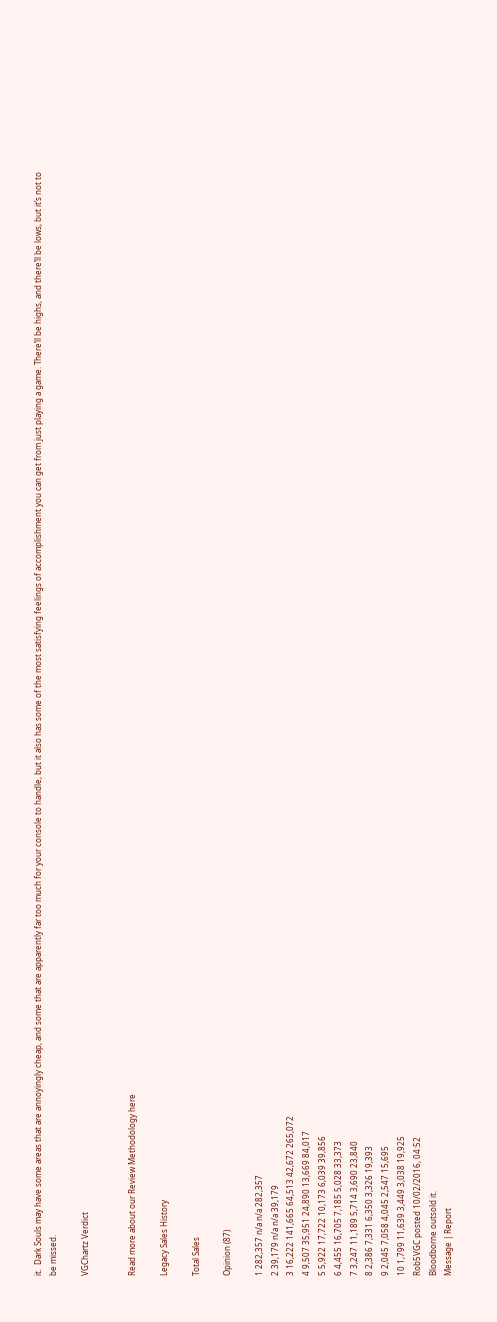it.  Dark Souls may have some areas that are annoyingly cheap, and some that are apparently far too much for your console to handle, but it also has some of the most satisfying feelings of accomplishment you can get from just playing a game. There’ll be highs, and there’ll be lows, but it’s not to be missed.

VGChartz Verdict


Read more about our Review Methodology here

Legacy Sales History

Total Sales

Opinion (87)

1 282,357 n/a n/a 282,357
2 39,179 n/a n/a 39,179
3 16,222 141,665 64,513 42,672 265,072
4 9,507 35,951 24,890 13,669 84,017
5 5,922 17,722 10,173 6,039 39,856
6 4,455 16,705 7,185 5,028 33,373
7 3,247 11,189 5,714 3,690 23,840
8 2,386 7,331 6,350 3,326 19,393
9 2,045 7,058 4,045 2,547 15,695
10 1,799 11,639 3,449 3,038 19,925
Rob5VGC posted 10/02/2016, 04:52
Bloodborne outsold it.
Message | Report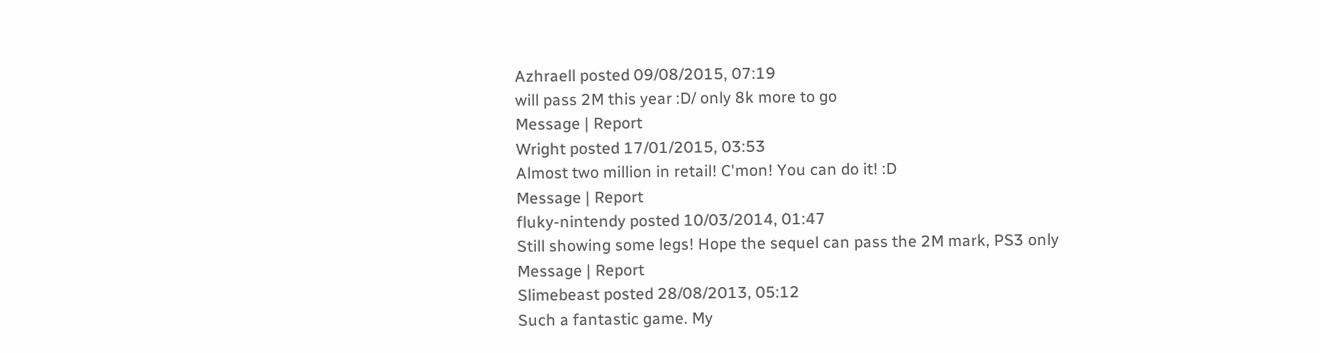Azhraell posted 09/08/2015, 07:19
will pass 2M this year :D/ only 8k more to go
Message | Report
Wright posted 17/01/2015, 03:53
Almost two million in retail! C'mon! You can do it! :D
Message | Report
fluky-nintendy posted 10/03/2014, 01:47
Still showing some legs! Hope the sequel can pass the 2M mark, PS3 only
Message | Report
Slimebeast posted 28/08/2013, 05:12
Such a fantastic game. My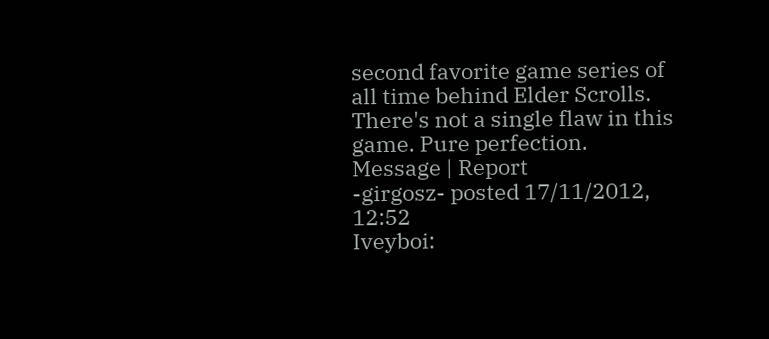second favorite game series of all time behind Elder Scrolls. There's not a single flaw in this game. Pure perfection.
Message | Report
-girgosz- posted 17/11/2012, 12:52
Iveyboi: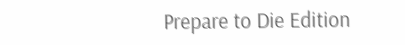Prepare to Die Edition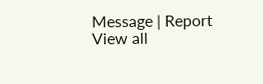Message | Report
View all